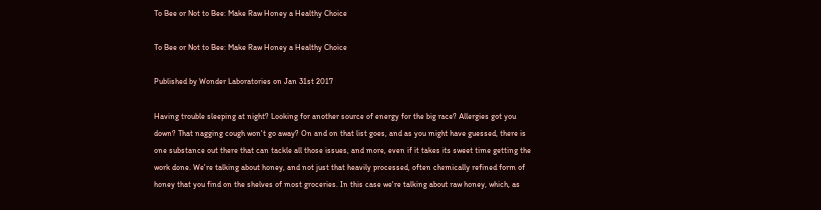To Bee or Not to Bee: Make Raw Honey a Healthy Choice

To Bee or Not to Bee: Make Raw Honey a Healthy Choice

Published by Wonder Laboratories on Jan 31st 2017

Having trouble sleeping at night? Looking for another source of energy for the big race? Allergies got you down? That nagging cough won't go away? On and on that list goes, and as you might have guessed, there is one substance out there that can tackle all those issues, and more, even if it takes its sweet time getting the work done. We're talking about honey, and not just that heavily processed, often chemically refined form of honey that you find on the shelves of most groceries. In this case we're talking about raw honey, which, as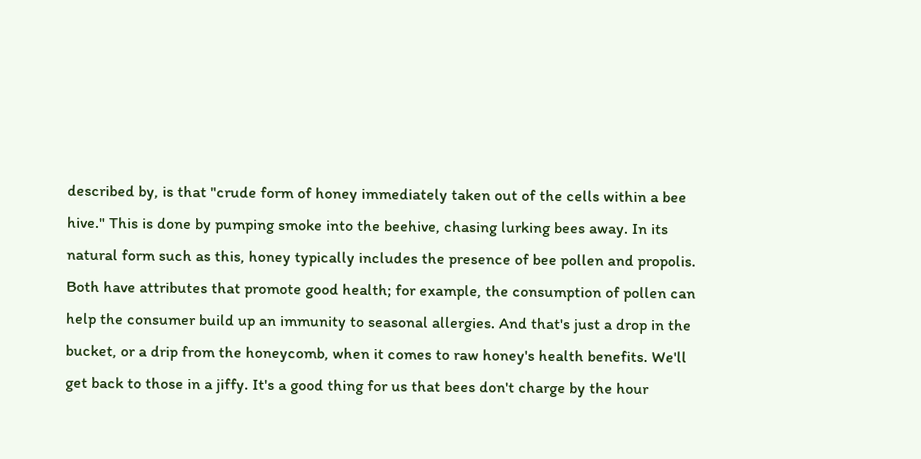described by, is that "crude form of honey immediately taken out of the cells within a bee hive." This is done by pumping smoke into the beehive, chasing lurking bees away. In its natural form such as this, honey typically includes the presence of bee pollen and propolis. Both have attributes that promote good health; for example, the consumption of pollen can help the consumer build up an immunity to seasonal allergies. And that's just a drop in the bucket, or a drip from the honeycomb, when it comes to raw honey's health benefits. We'll get back to those in a jiffy. It's a good thing for us that bees don't charge by the hour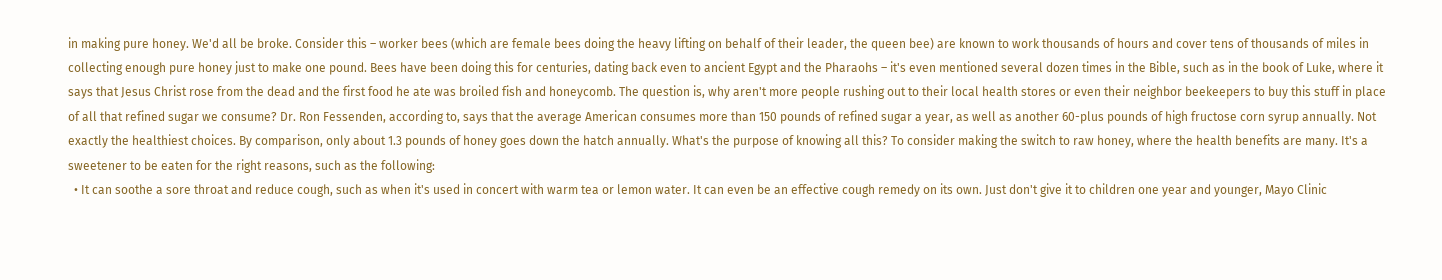in making pure honey. We'd all be broke. Consider this – worker bees (which are female bees doing the heavy lifting on behalf of their leader, the queen bee) are known to work thousands of hours and cover tens of thousands of miles in collecting enough pure honey just to make one pound. Bees have been doing this for centuries, dating back even to ancient Egypt and the Pharaohs – it's even mentioned several dozen times in the Bible, such as in the book of Luke, where it says that Jesus Christ rose from the dead and the first food he ate was broiled fish and honeycomb. The question is, why aren't more people rushing out to their local health stores or even their neighbor beekeepers to buy this stuff in place of all that refined sugar we consume? Dr. Ron Fessenden, according to, says that the average American consumes more than 150 pounds of refined sugar a year, as well as another 60-plus pounds of high fructose corn syrup annually. Not exactly the healthiest choices. By comparison, only about 1.3 pounds of honey goes down the hatch annually. What's the purpose of knowing all this? To consider making the switch to raw honey, where the health benefits are many. It's a sweetener to be eaten for the right reasons, such as the following:
  • It can soothe a sore throat and reduce cough, such as when it's used in concert with warm tea or lemon water. It can even be an effective cough remedy on its own. Just don't give it to children one year and younger, Mayo Clinic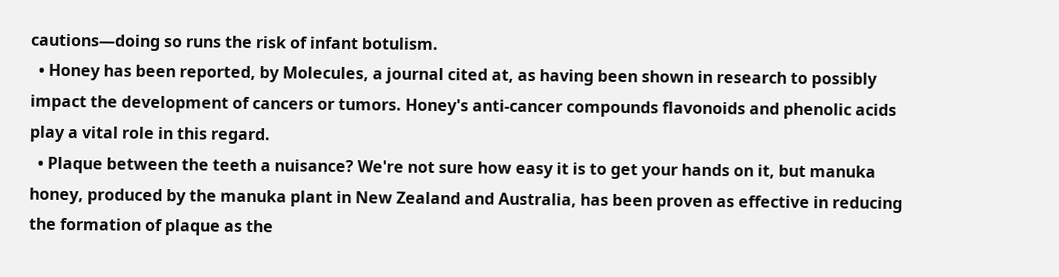cautions—doing so runs the risk of infant botulism.
  • Honey has been reported, by Molecules, a journal cited at, as having been shown in research to possibly impact the development of cancers or tumors. Honey's anti-cancer compounds flavonoids and phenolic acids play a vital role in this regard.
  • Plaque between the teeth a nuisance? We're not sure how easy it is to get your hands on it, but manuka honey, produced by the manuka plant in New Zealand and Australia, has been proven as effective in reducing the formation of plaque as the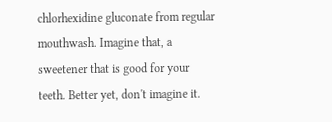chlorhexidine gluconate from regular mouthwash. Imagine that, a sweetener that is good for your teeth. Better yet, don't imagine it.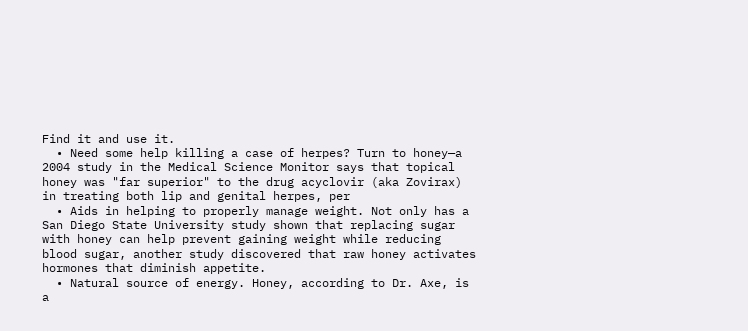Find it and use it.
  • Need some help killing a case of herpes? Turn to honey—a 2004 study in the Medical Science Monitor says that topical honey was "far superior" to the drug acyclovir (aka Zovirax) in treating both lip and genital herpes, per
  • Aids in helping to properly manage weight. Not only has a San Diego State University study shown that replacing sugar with honey can help prevent gaining weight while reducing blood sugar, another study discovered that raw honey activates hormones that diminish appetite.
  • Natural source of energy. Honey, according to Dr. Axe, is a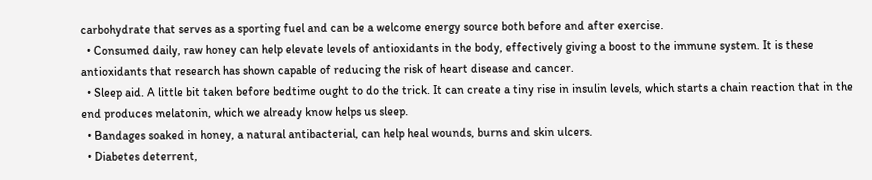carbohydrate that serves as a sporting fuel and can be a welcome energy source both before and after exercise.
  • Consumed daily, raw honey can help elevate levels of antioxidants in the body, effectively giving a boost to the immune system. It is these antioxidants that research has shown capable of reducing the risk of heart disease and cancer.
  • Sleep aid. A little bit taken before bedtime ought to do the trick. It can create a tiny rise in insulin levels, which starts a chain reaction that in the end produces melatonin, which we already know helps us sleep.
  • Bandages soaked in honey, a natural antibacterial, can help heal wounds, burns and skin ulcers.
  • Diabetes deterrent,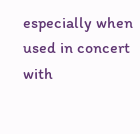especially when used in concert with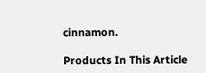cinnamon.

Products In This Article